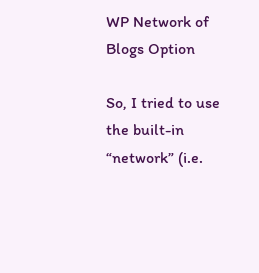WP Network of Blogs Option

So, I tried to use the built-in “network” (i.e.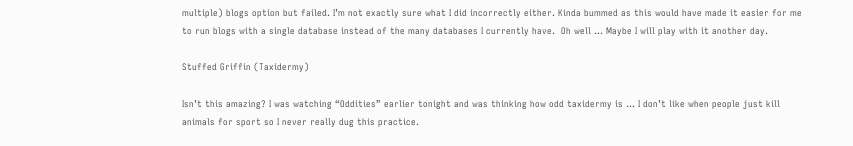multiple) blogs option but failed. I’m not exactly sure what I did incorrectly either. Kinda bummed as this would have made it easier for me to run blogs with a single database instead of the many databases I currently have.  Oh well … Maybe I will play with it another day.

Stuffed Griffin (Taxidermy)

Isn’t this amazing? I was watching “Oddities” earlier tonight and was thinking how odd taxidermy is … I don’t like when people just kill animals for sport so I never really dug this practice.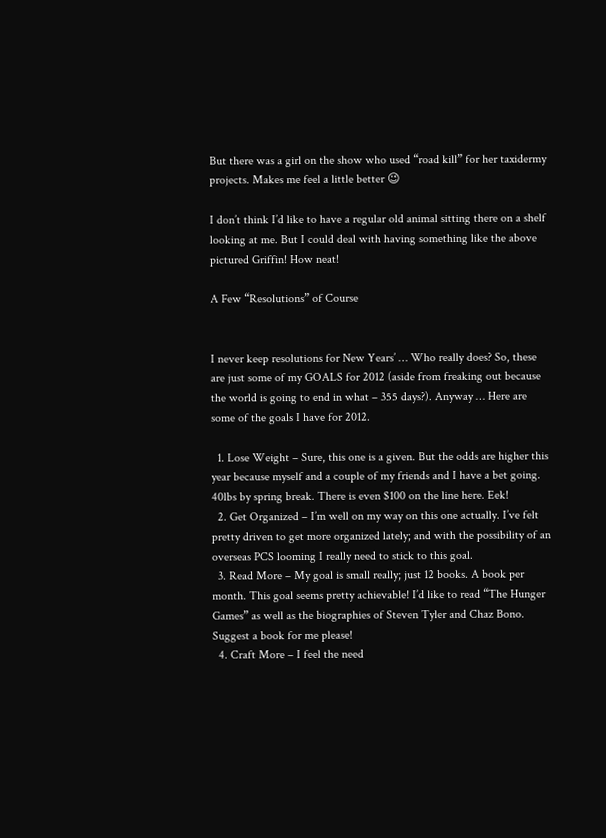But there was a girl on the show who used “road kill” for her taxidermy projects. Makes me feel a little better 😉

I don’t think I’d like to have a regular old animal sitting there on a shelf looking at me. But I could deal with having something like the above pictured Griffin! How neat!

A Few “Resolutions” of Course


I never keep resolutions for New Years’ … Who really does? So, these are just some of my GOALS for 2012 (aside from freaking out because the world is going to end in what – 355 days?). Anyway … Here are some of the goals I have for 2012.

  1. Lose Weight – Sure, this one is a given. But the odds are higher this year because myself and a couple of my friends and I have a bet going. 40lbs by spring break. There is even $100 on the line here. Eek!
  2. Get Organized – I’m well on my way on this one actually. I’ve felt pretty driven to get more organized lately; and with the possibility of an overseas PCS looming I really need to stick to this goal.
  3. Read More – My goal is small really; just 12 books. A book per month. This goal seems pretty achievable! I’d like to read “The Hunger Games” as well as the biographies of Steven Tyler and Chaz Bono. Suggest a book for me please!
  4. Craft More – I feel the need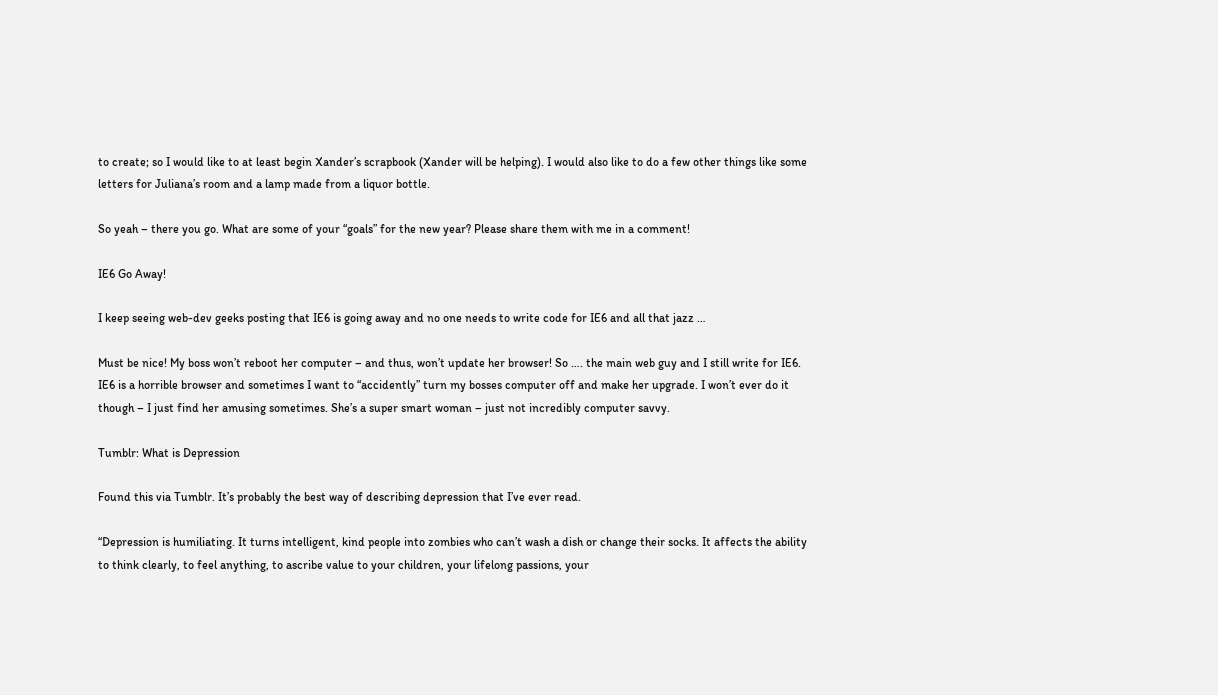to create; so I would like to at least begin Xander’s scrapbook (Xander will be helping). I would also like to do a few other things like some letters for Juliana’s room and a lamp made from a liquor bottle.

So yeah – there you go. What are some of your “goals” for the new year? Please share them with me in a comment!

IE6 Go Away!

I keep seeing web-dev geeks posting that IE6 is going away and no one needs to write code for IE6 and all that jazz …

Must be nice! My boss won’t reboot her computer – and thus, won’t update her browser! So …. the main web guy and I still write for IE6. IE6 is a horrible browser and sometimes I want to “accidently” turn my bosses computer off and make her upgrade. I won’t ever do it though – I just find her amusing sometimes. She’s a super smart woman – just not incredibly computer savvy.

Tumblr: What is Depression

Found this via Tumblr. It’s probably the best way of describing depression that I’ve ever read.

“Depression is humiliating. It turns intelligent, kind people into zombies who can’t wash a dish or change their socks. It affects the ability to think clearly, to feel anything, to ascribe value to your children, your lifelong passions, your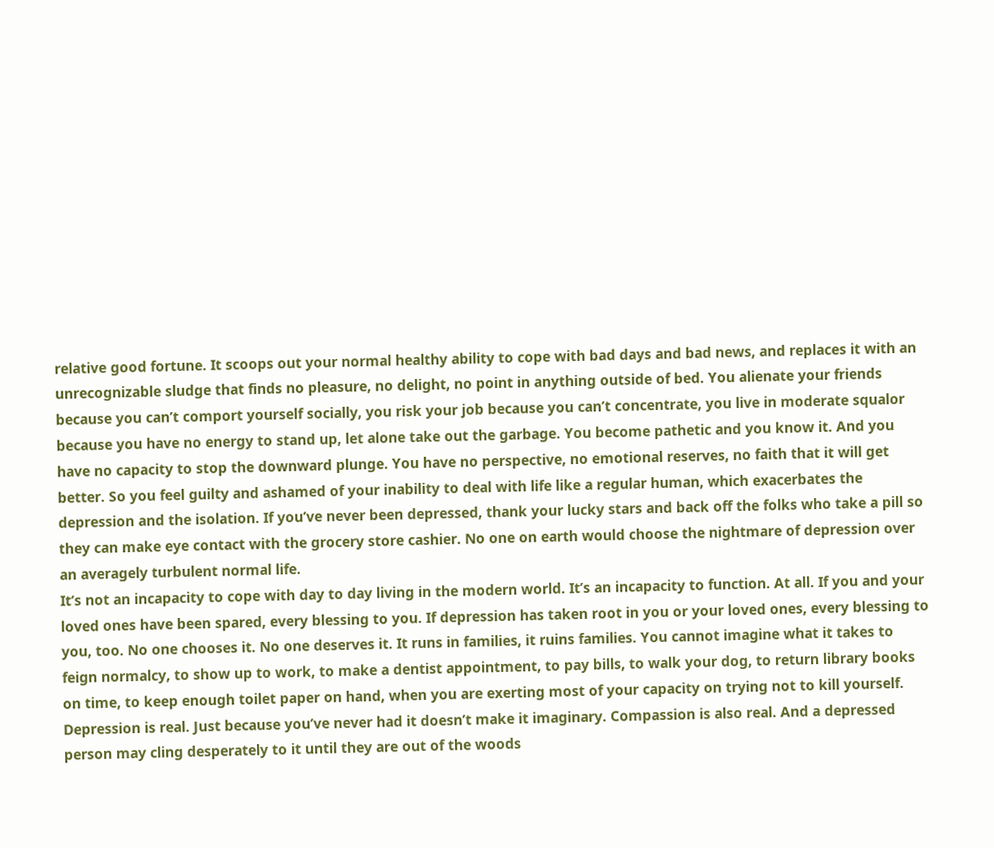relative good fortune. It scoops out your normal healthy ability to cope with bad days and bad news, and replaces it with an unrecognizable sludge that finds no pleasure, no delight, no point in anything outside of bed. You alienate your friends because you can’t comport yourself socially, you risk your job because you can’t concentrate, you live in moderate squalor because you have no energy to stand up, let alone take out the garbage. You become pathetic and you know it. And you have no capacity to stop the downward plunge. You have no perspective, no emotional reserves, no faith that it will get better. So you feel guilty and ashamed of your inability to deal with life like a regular human, which exacerbates the depression and the isolation. If you’ve never been depressed, thank your lucky stars and back off the folks who take a pill so they can make eye contact with the grocery store cashier. No one on earth would choose the nightmare of depression over an averagely turbulent normal life.
It’s not an incapacity to cope with day to day living in the modern world. It’s an incapacity to function. At all. If you and your loved ones have been spared, every blessing to you. If depression has taken root in you or your loved ones, every blessing to you, too. No one chooses it. No one deserves it. It runs in families, it ruins families. You cannot imagine what it takes to feign normalcy, to show up to work, to make a dentist appointment, to pay bills, to walk your dog, to return library books on time, to keep enough toilet paper on hand, when you are exerting most of your capacity on trying not to kill yourself. Depression is real. Just because you’ve never had it doesn’t make it imaginary. Compassion is also real. And a depressed person may cling desperately to it until they are out of the woods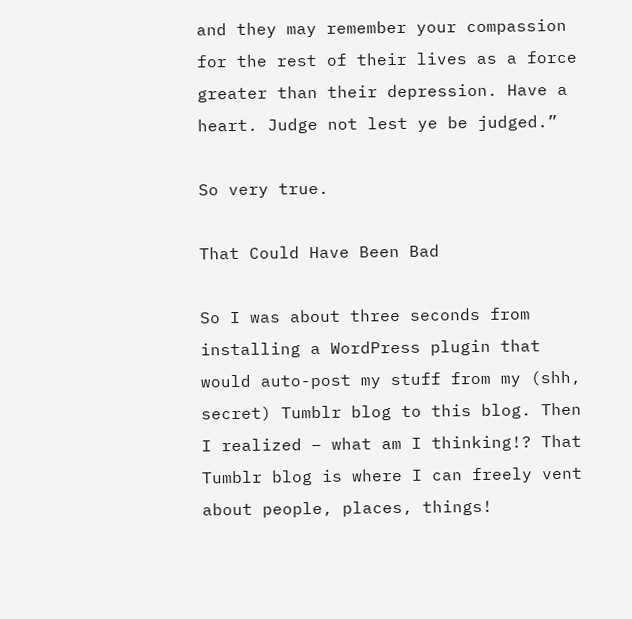and they may remember your compassion for the rest of their lives as a force greater than their depression. Have a heart. Judge not lest ye be judged.”

So very true.

That Could Have Been Bad

So I was about three seconds from installing a WordPress plugin that would auto-post my stuff from my (shh, secret) Tumblr blog to this blog. Then I realized – what am I thinking!? That Tumblr blog is where I can freely vent about people, places, things!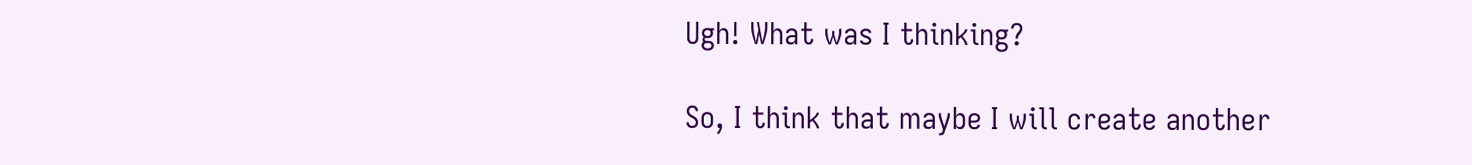Ugh! What was I thinking?

So, I think that maybe I will create another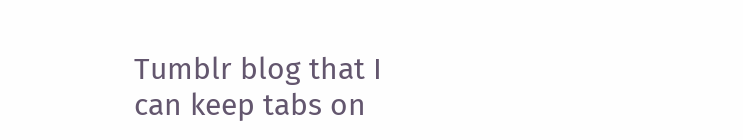Tumblr blog that I can keep tabs on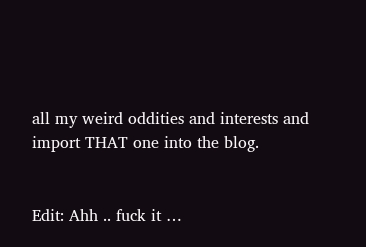all my weird oddities and interests and import THAT one into the blog.


Edit: Ahh .. fuck it …